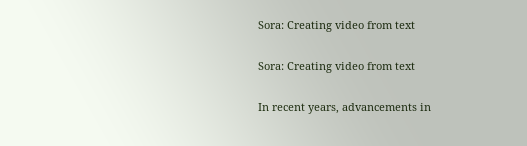Sora: Creating video from text

Sora: Creating video from text

In recent years, advancements in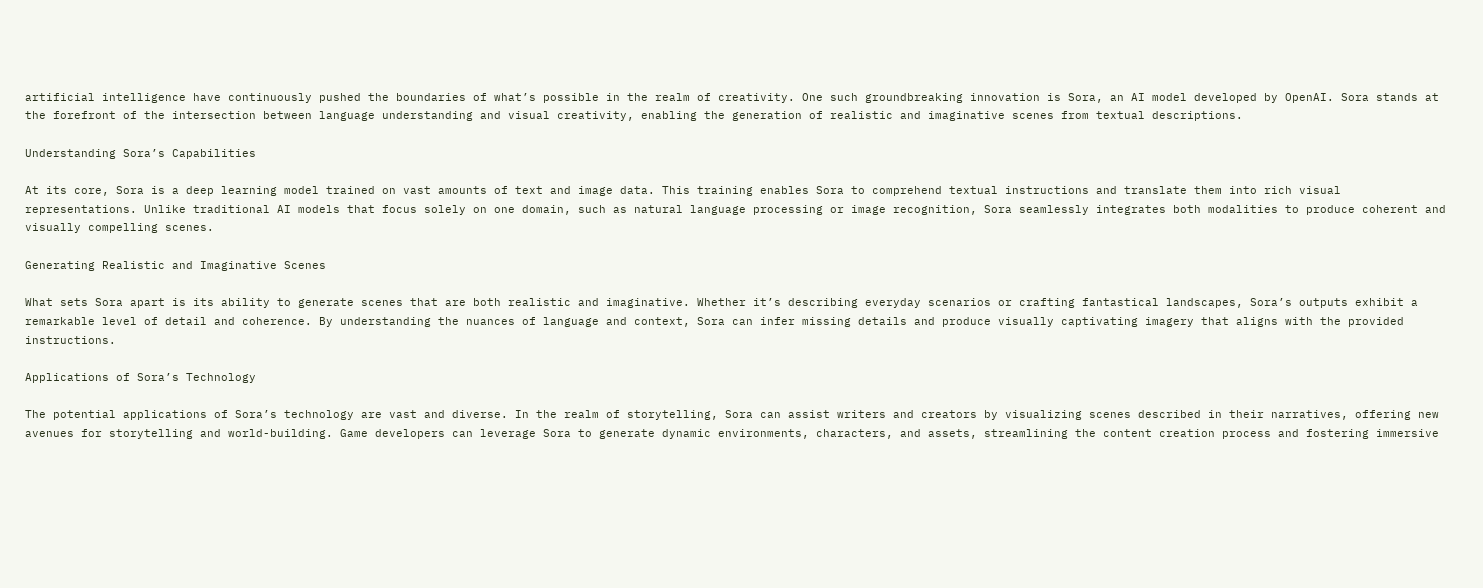artificial intelligence have continuously pushed the boundaries of what’s possible in the realm of creativity. One such groundbreaking innovation is Sora, an AI model developed by OpenAI. Sora stands at the forefront of the intersection between language understanding and visual creativity, enabling the generation of realistic and imaginative scenes from textual descriptions.

Understanding Sora’s Capabilities

At its core, Sora is a deep learning model trained on vast amounts of text and image data. This training enables Sora to comprehend textual instructions and translate them into rich visual representations. Unlike traditional AI models that focus solely on one domain, such as natural language processing or image recognition, Sora seamlessly integrates both modalities to produce coherent and visually compelling scenes.

Generating Realistic and Imaginative Scenes

What sets Sora apart is its ability to generate scenes that are both realistic and imaginative. Whether it’s describing everyday scenarios or crafting fantastical landscapes, Sora’s outputs exhibit a remarkable level of detail and coherence. By understanding the nuances of language and context, Sora can infer missing details and produce visually captivating imagery that aligns with the provided instructions.

Applications of Sora’s Technology

The potential applications of Sora’s technology are vast and diverse. In the realm of storytelling, Sora can assist writers and creators by visualizing scenes described in their narratives, offering new avenues for storytelling and world-building. Game developers can leverage Sora to generate dynamic environments, characters, and assets, streamlining the content creation process and fostering immersive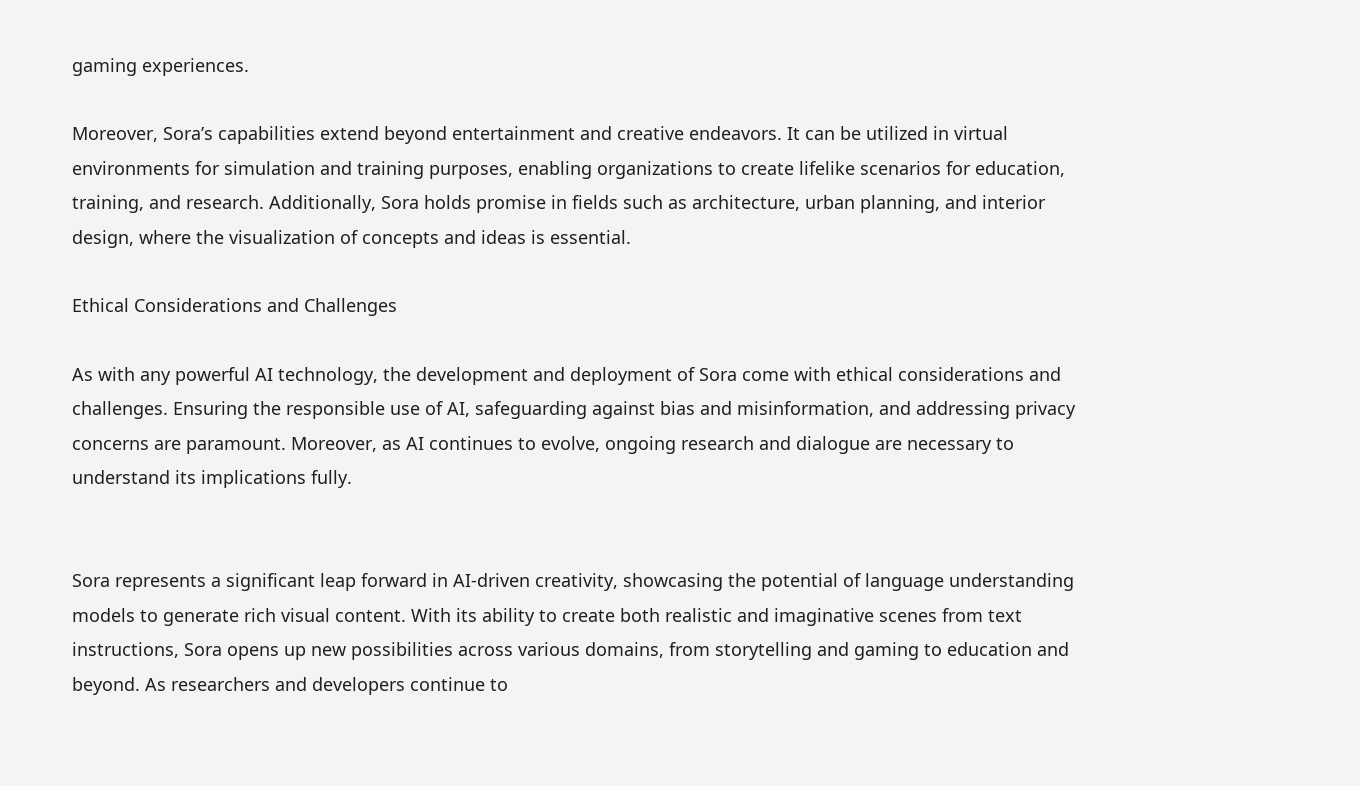gaming experiences.

Moreover, Sora’s capabilities extend beyond entertainment and creative endeavors. It can be utilized in virtual environments for simulation and training purposes, enabling organizations to create lifelike scenarios for education, training, and research. Additionally, Sora holds promise in fields such as architecture, urban planning, and interior design, where the visualization of concepts and ideas is essential.

Ethical Considerations and Challenges

As with any powerful AI technology, the development and deployment of Sora come with ethical considerations and challenges. Ensuring the responsible use of AI, safeguarding against bias and misinformation, and addressing privacy concerns are paramount. Moreover, as AI continues to evolve, ongoing research and dialogue are necessary to understand its implications fully.


Sora represents a significant leap forward in AI-driven creativity, showcasing the potential of language understanding models to generate rich visual content. With its ability to create both realistic and imaginative scenes from text instructions, Sora opens up new possibilities across various domains, from storytelling and gaming to education and beyond. As researchers and developers continue to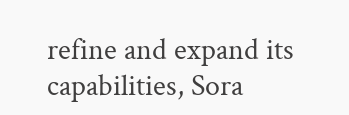refine and expand its capabilities, Sora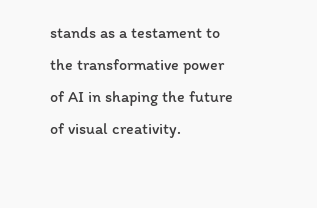stands as a testament to the transformative power of AI in shaping the future of visual creativity.